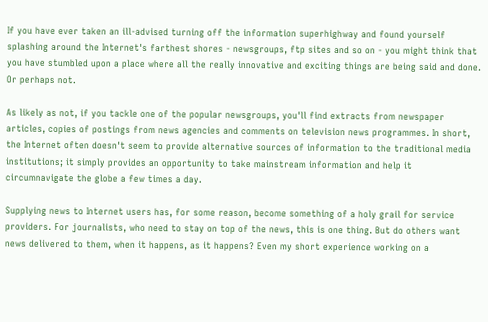If you have ever taken an ill-advised turning off the information superhighway and found yourself splashing around the Internet's farthest shores - newsgroups, ftp sites and so on - you might think that you have stumbled upon a place where all the really innovative and exciting things are being said and done. Or perhaps not.

As likely as not, if you tackle one of the popular newsgroups, you'll find extracts from newspaper articles, copies of postings from news agencies and comments on television news programmes. In short, the Internet often doesn't seem to provide alternative sources of information to the traditional media institutions; it simply provides an opportunity to take mainstream information and help it circumnavigate the globe a few times a day.

Supplying news to Internet users has, for some reason, become something of a holy grail for service providers. For journalists, who need to stay on top of the news, this is one thing. But do others want news delivered to them, when it happens, as it happens? Even my short experience working on a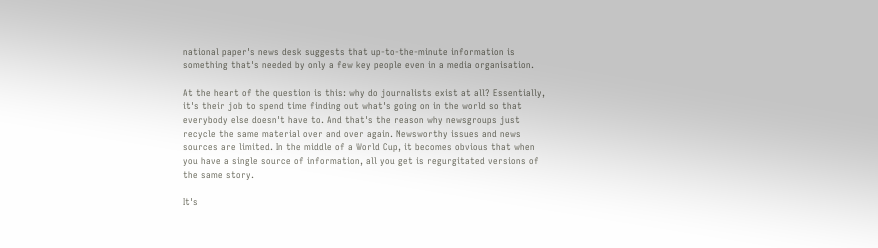national paper's news desk suggests that up-to-the-minute information is something that's needed by only a few key people even in a media organisation.

At the heart of the question is this: why do journalists exist at all? Essentially, it's their job to spend time finding out what's going on in the world so that everybody else doesn't have to. And that's the reason why newsgroups just recycle the same material over and over again. Newsworthy issues and news sources are limited. In the middle of a World Cup, it becomes obvious that when you have a single source of information, all you get is regurgitated versions of the same story.

It's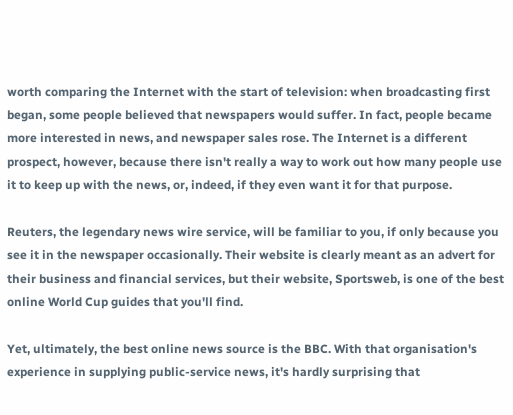worth comparing the Internet with the start of television: when broadcasting first began, some people believed that newspapers would suffer. In fact, people became more interested in news, and newspaper sales rose. The Internet is a different prospect, however, because there isn't really a way to work out how many people use it to keep up with the news, or, indeed, if they even want it for that purpose.

Reuters, the legendary news wire service, will be familiar to you, if only because you see it in the newspaper occasionally. Their website is clearly meant as an advert for their business and financial services, but their website, Sportsweb, is one of the best online World Cup guides that you'll find.

Yet, ultimately, the best online news source is the BBC. With that organisation's experience in supplying public-service news, it's hardly surprising that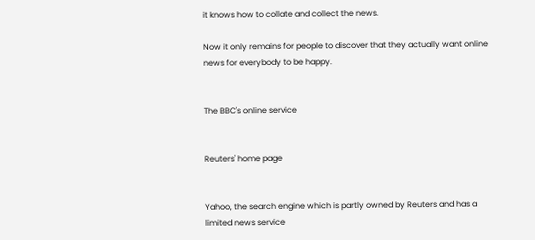it knows how to collate and collect the news.

Now it only remains for people to discover that they actually want online news for everybody to be happy.


The BBC's online service


Reuters' home page


Yahoo, the search engine which is partly owned by Reuters and has a limited news service